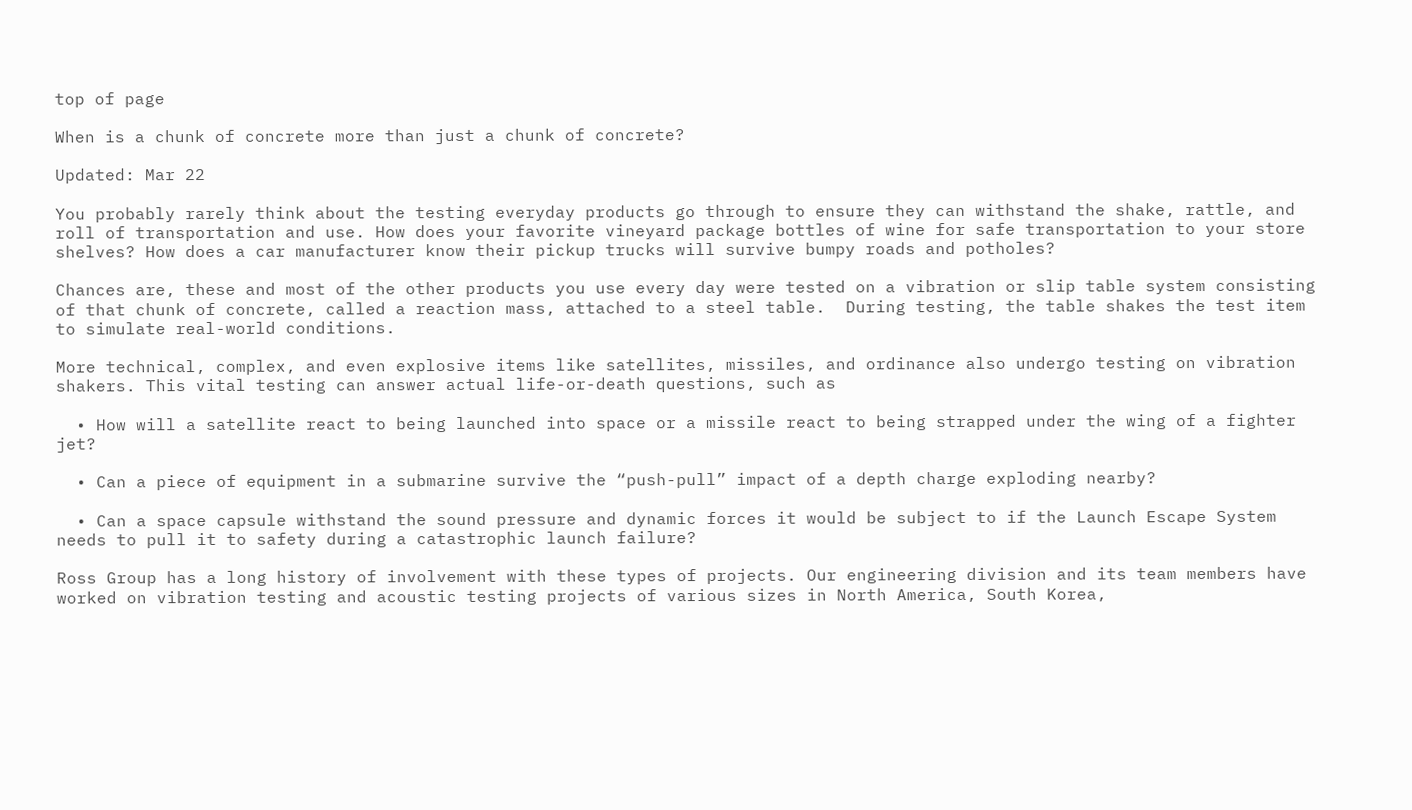top of page

When is a chunk of concrete more than just a chunk of concrete?

Updated: Mar 22

You probably rarely think about the testing everyday products go through to ensure they can withstand the shake, rattle, and roll of transportation and use. How does your favorite vineyard package bottles of wine for safe transportation to your store shelves? How does a car manufacturer know their pickup trucks will survive bumpy roads and potholes?

Chances are, these and most of the other products you use every day were tested on a vibration or slip table system consisting of that chunk of concrete, called a reaction mass, attached to a steel table.  During testing, the table shakes the test item to simulate real-world conditions.

More technical, complex, and even explosive items like satellites, missiles, and ordinance also undergo testing on vibration shakers. This vital testing can answer actual life-or-death questions, such as

  • How will a satellite react to being launched into space or a missile react to being strapped under the wing of a fighter jet?

  • Can a piece of equipment in a submarine survive the “push-pull” impact of a depth charge exploding nearby?

  • Can a space capsule withstand the sound pressure and dynamic forces it would be subject to if the Launch Escape System needs to pull it to safety during a catastrophic launch failure?

Ross Group has a long history of involvement with these types of projects. Our engineering division and its team members have worked on vibration testing and acoustic testing projects of various sizes in North America, South Korea,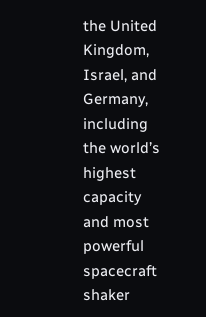the United Kingdom, Israel, and Germany, including the world’s highest capacity and most powerful spacecraft shaker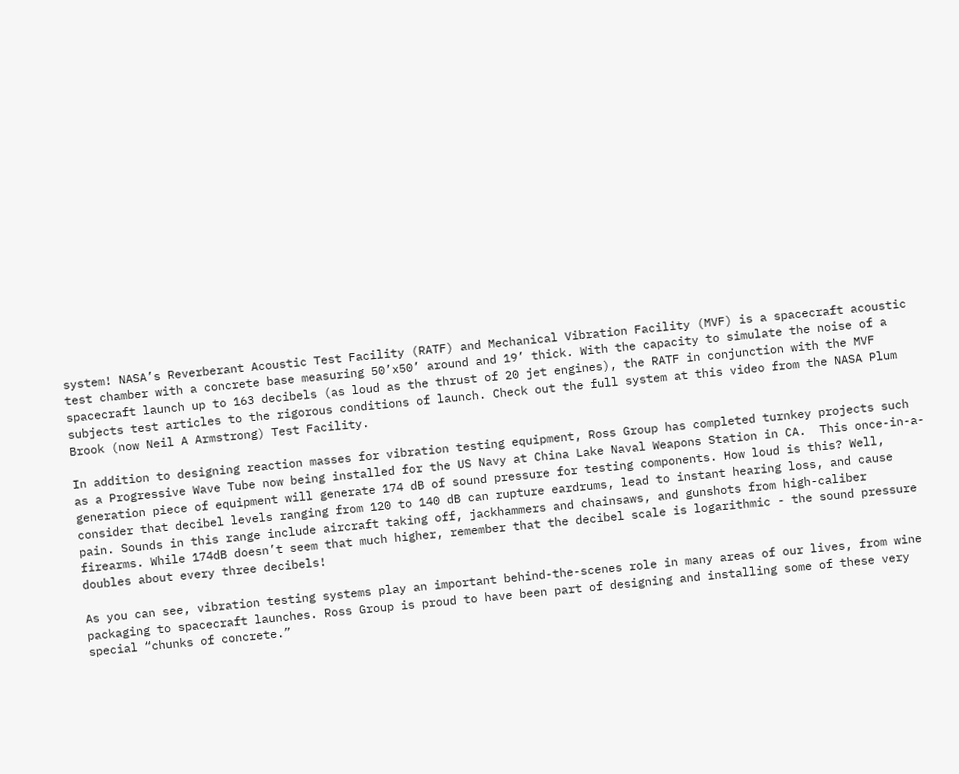system! NASA’s Reverberant Acoustic Test Facility (RATF) and Mechanical Vibration Facility (MVF) is a spacecraft acoustic test chamber with a concrete base measuring 50’x50’ around and 19’ thick. With the capacity to simulate the noise of a spacecraft launch up to 163 decibels (as loud as the thrust of 20 jet engines), the RATF in conjunction with the MVF subjects test articles to the rigorous conditions of launch. Check out the full system at this video from the NASA Plum Brook (now Neil A Armstrong) Test Facility.

In addition to designing reaction masses for vibration testing equipment, Ross Group has completed turnkey projects such as a Progressive Wave Tube now being installed for the US Navy at China Lake Naval Weapons Station in CA.  This once-in-a-generation piece of equipment will generate 174 dB of sound pressure for testing components. How loud is this? Well, consider that decibel levels ranging from 120 to 140 dB can rupture eardrums, lead to instant hearing loss, and cause pain. Sounds in this range include aircraft taking off, jackhammers and chainsaws, and gunshots from high-caliber firearms. While 174dB doesn’t seem that much higher, remember that the decibel scale is logarithmic - the sound pressure doubles about every three decibels!

As you can see, vibration testing systems play an important behind-the-scenes role in many areas of our lives, from wine packaging to spacecraft launches. Ross Group is proud to have been part of designing and installing some of these very special “chunks of concrete.”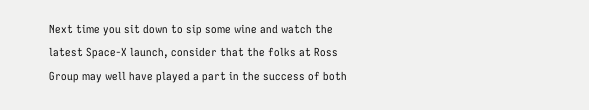Next time you sit down to sip some wine and watch the latest Space-X launch, consider that the folks at Ross Group may well have played a part in the success of both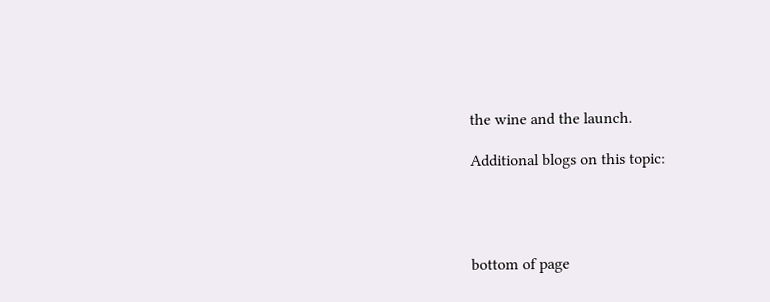the wine and the launch.

Additional blogs on this topic:




bottom of page